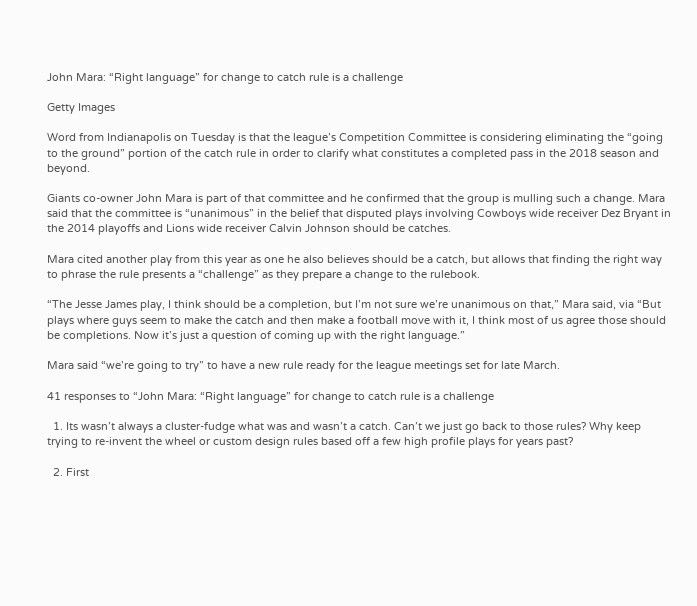John Mara: “Right language” for change to catch rule is a challenge

Getty Images

Word from Indianapolis on Tuesday is that the league’s Competition Committee is considering eliminating the “going to the ground” portion of the catch rule in order to clarify what constitutes a completed pass in the 2018 season and beyond.

Giants co-owner John Mara is part of that committee and he confirmed that the group is mulling such a change. Mara said that the committee is “unanimous” in the belief that disputed plays involving Cowboys wide receiver Dez Bryant in the 2014 playoffs and Lions wide receiver Calvin Johnson should be catches.

Mara cited another play from this year as one he also believes should be a catch, but allows that finding the right way to phrase the rule presents a “challenge” as they prepare a change to the rulebook.

“The Jesse James play, I think should be a completion, but I’m not sure we’re unanimous on that,” Mara said, via “But plays where guys seem to make the catch and then make a football move with it, I think most of us agree those should be completions. Now it’s just a question of coming up with the right language.”

Mara said “we’re going to try” to have a new rule ready for the league meetings set for late March.

41 responses to “John Mara: “Right language” for change to catch rule is a challenge

  1. Its wasn’t always a cluster-fudge what was and wasn’t a catch. Can’t we just go back to those rules? Why keep trying to re-invent the wheel or custom design rules based off a few high profile plays for years past?

  2. First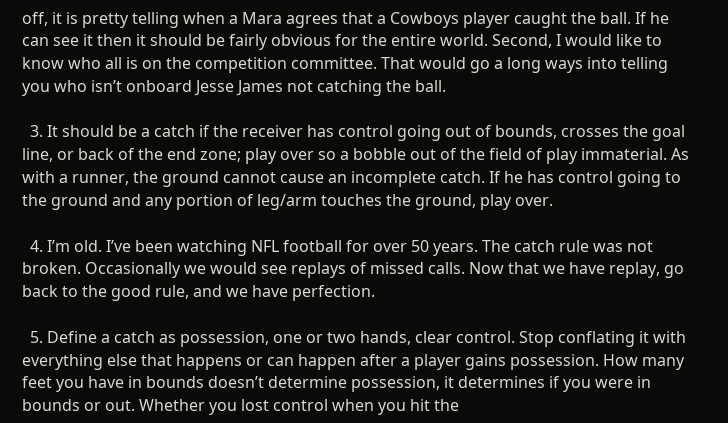off, it is pretty telling when a Mara agrees that a Cowboys player caught the ball. If he can see it then it should be fairly obvious for the entire world. Second, I would like to know who all is on the competition committee. That would go a long ways into telling you who isn’t onboard Jesse James not catching the ball.

  3. It should be a catch if the receiver has control going out of bounds, crosses the goal line, or back of the end zone; play over so a bobble out of the field of play immaterial. As with a runner, the ground cannot cause an incomplete catch. If he has control going to the ground and any portion of leg/arm touches the ground, play over.

  4. I’m old. I’ve been watching NFL football for over 50 years. The catch rule was not broken. Occasionally we would see replays of missed calls. Now that we have replay, go back to the good rule, and we have perfection.

  5. Define a catch as possession, one or two hands, clear control. Stop conflating it with everything else that happens or can happen after a player gains possession. How many feet you have in bounds doesn’t determine possession, it determines if you were in bounds or out. Whether you lost control when you hit the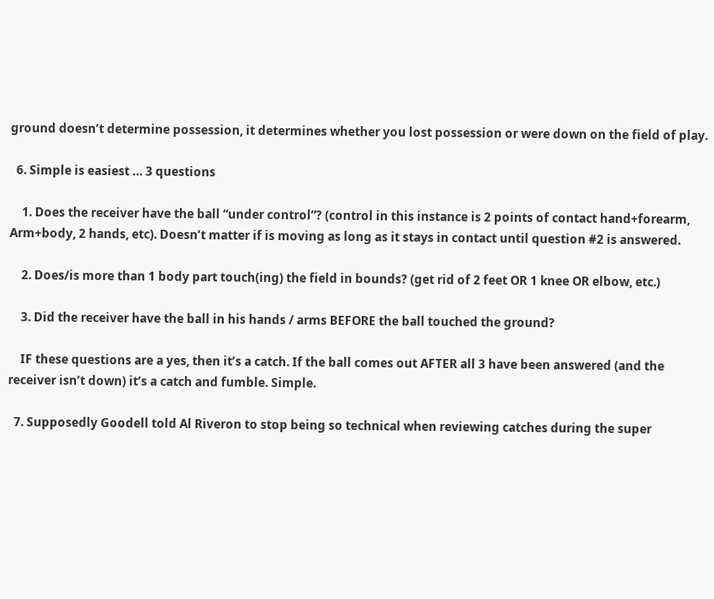ground doesn’t determine possession, it determines whether you lost possession or were down on the field of play.

  6. Simple is easiest … 3 questions

    1. Does the receiver have the ball “under control”? (control in this instance is 2 points of contact hand+forearm, Arm+body, 2 hands, etc). Doesn’t matter if is moving as long as it stays in contact until question #2 is answered.

    2. Does/is more than 1 body part touch(ing) the field in bounds? (get rid of 2 feet OR 1 knee OR elbow, etc.)

    3. Did the receiver have the ball in his hands / arms BEFORE the ball touched the ground?

    IF these questions are a yes, then it’s a catch. If the ball comes out AFTER all 3 have been answered (and the receiver isn’t down) it’s a catch and fumble. Simple.

  7. Supposedly Goodell told Al Riveron to stop being so technical when reviewing catches during the super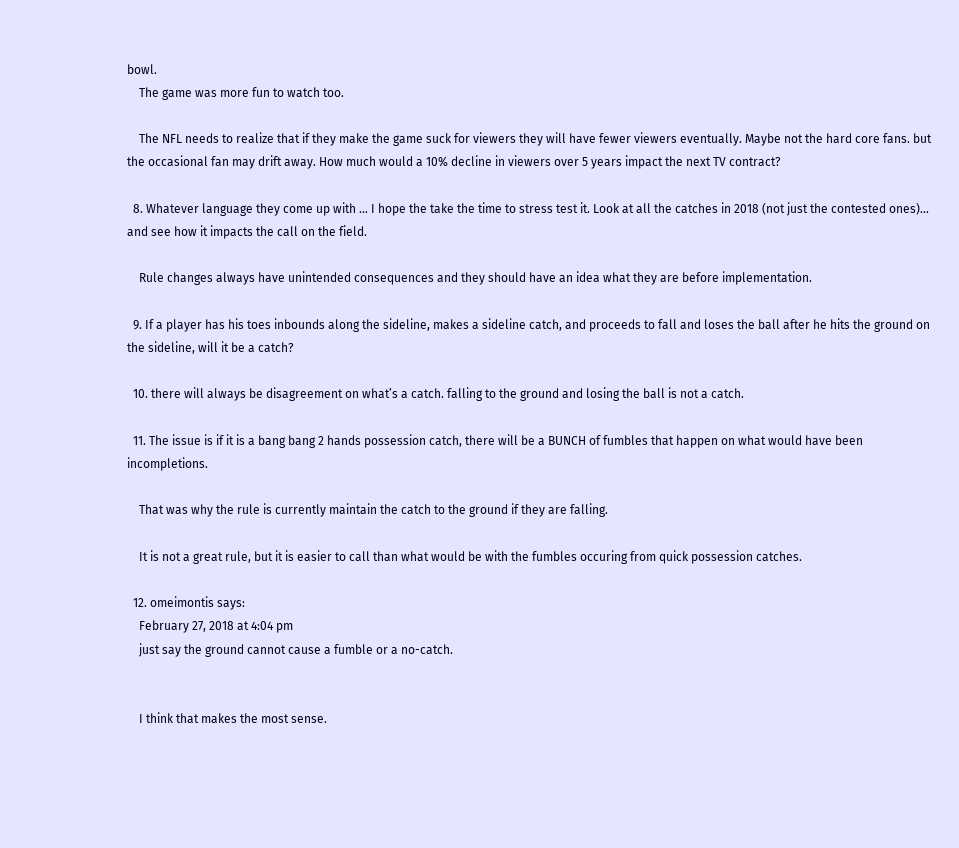bowl.
    The game was more fun to watch too.

    The NFL needs to realize that if they make the game suck for viewers they will have fewer viewers eventually. Maybe not the hard core fans. but the occasional fan may drift away. How much would a 10% decline in viewers over 5 years impact the next TV contract?

  8. Whatever language they come up with … I hope the take the time to stress test it. Look at all the catches in 2018 (not just the contested ones)… and see how it impacts the call on the field.

    Rule changes always have unintended consequences and they should have an idea what they are before implementation.

  9. If a player has his toes inbounds along the sideline, makes a sideline catch, and proceeds to fall and loses the ball after he hits the ground on the sideline, will it be a catch?

  10. there will always be disagreement on what’s a catch. falling to the ground and losing the ball is not a catch.

  11. The issue is if it is a bang bang 2 hands possession catch, there will be a BUNCH of fumbles that happen on what would have been incompletions.

    That was why the rule is currently maintain the catch to the ground if they are falling.

    It is not a great rule, but it is easier to call than what would be with the fumbles occuring from quick possession catches.

  12. omeimontis says:
    February 27, 2018 at 4:04 pm
    just say the ground cannot cause a fumble or a no-catch.


    I think that makes the most sense.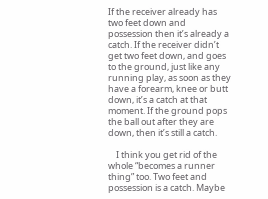If the receiver already has two feet down and possession then it’s already a catch. If the receiver didn’t get two feet down, and goes to the ground, just like any running play, as soon as they have a forearm, knee or butt down, it’s a catch at that moment. If the ground pops the ball out after they are down, then it’s still a catch.

    I think you get rid of the whole “becomes a runner thing” too. Two feet and possession is a catch. Maybe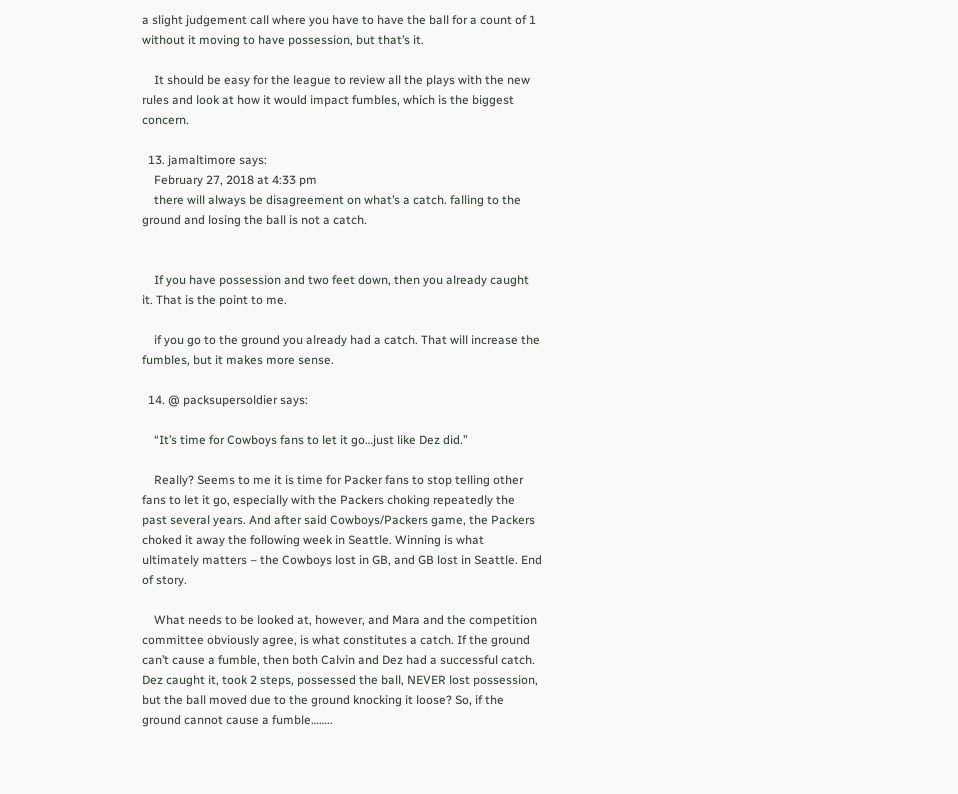a slight judgement call where you have to have the ball for a count of 1 without it moving to have possession, but that’s it.

    It should be easy for the league to review all the plays with the new rules and look at how it would impact fumbles, which is the biggest concern.

  13. jamaltimore says:
    February 27, 2018 at 4:33 pm
    there will always be disagreement on what’s a catch. falling to the ground and losing the ball is not a catch.


    If you have possession and two feet down, then you already caught it. That is the point to me.

    if you go to the ground you already had a catch. That will increase the fumbles, but it makes more sense.

  14. @ packsupersoldier says:

    “It’s time for Cowboys fans to let it go…just like Dez did.”

    Really? Seems to me it is time for Packer fans to stop telling other fans to let it go, especially with the Packers choking repeatedly the past several years. And after said Cowboys/Packers game, the Packers choked it away the following week in Seattle. Winning is what ultimately matters – the Cowboys lost in GB, and GB lost in Seattle. End of story.

    What needs to be looked at, however, and Mara and the competition committee obviously agree, is what constitutes a catch. If the ground can’t cause a fumble, then both Calvin and Dez had a successful catch. Dez caught it, took 2 steps, possessed the ball, NEVER lost possession, but the ball moved due to the ground knocking it loose? So, if the ground cannot cause a fumble……..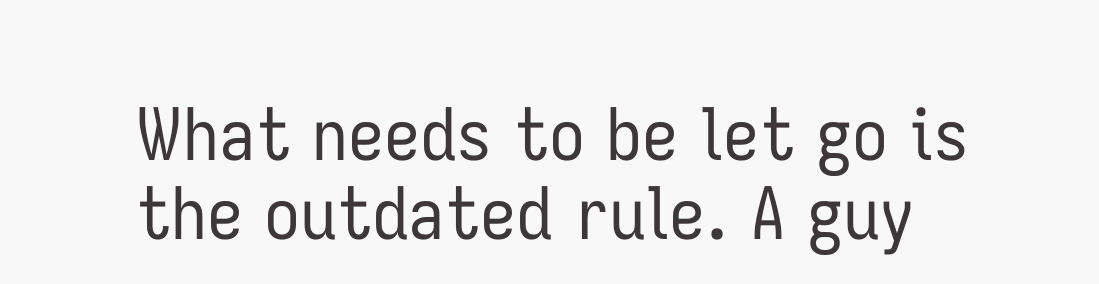What needs to be let go is the outdated rule. A guy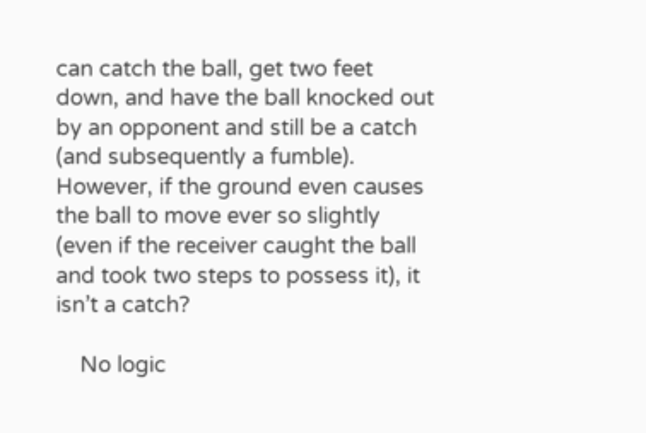can catch the ball, get two feet down, and have the ball knocked out by an opponent and still be a catch (and subsequently a fumble). However, if the ground even causes the ball to move ever so slightly (even if the receiver caught the ball and took two steps to possess it), it isn’t a catch?

    No logic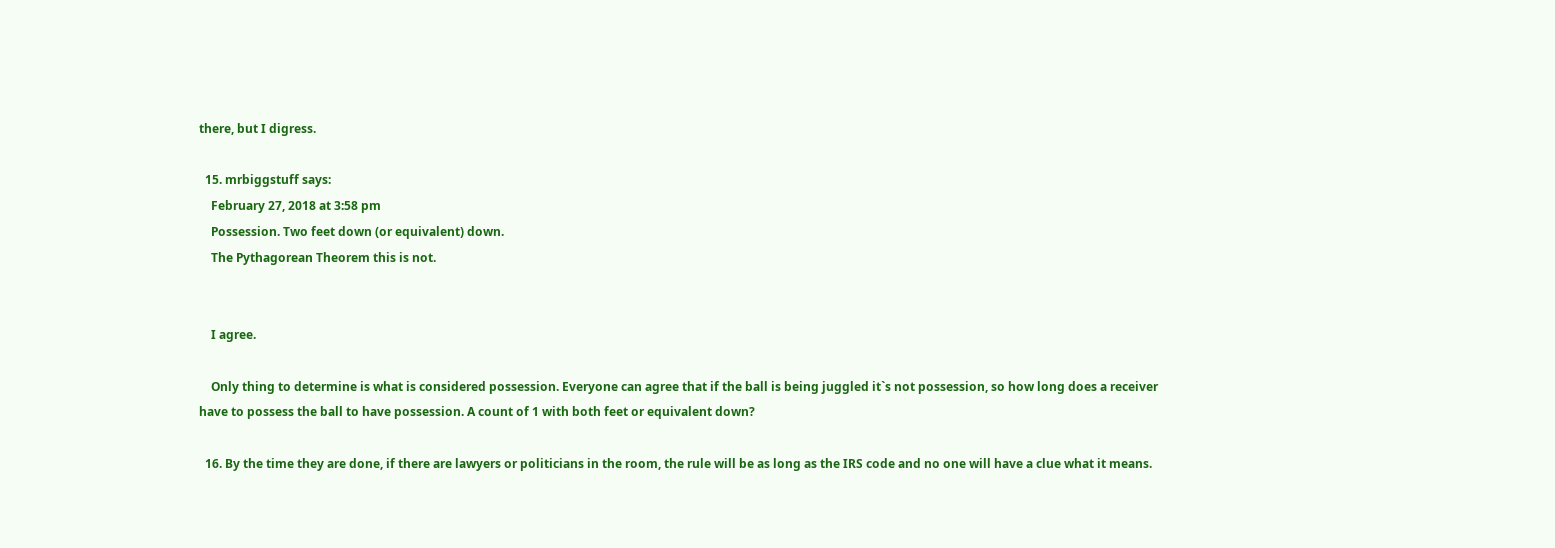there, but I digress.

  15. mrbiggstuff says:
    February 27, 2018 at 3:58 pm
    Possession. Two feet down (or equivalent) down.
    The Pythagorean Theorem this is not.


    I agree.

    Only thing to determine is what is considered possession. Everyone can agree that if the ball is being juggled it`s not possession, so how long does a receiver have to possess the ball to have possession. A count of 1 with both feet or equivalent down?

  16. By the time they are done, if there are lawyers or politicians in the room, the rule will be as long as the IRS code and no one will have a clue what it means.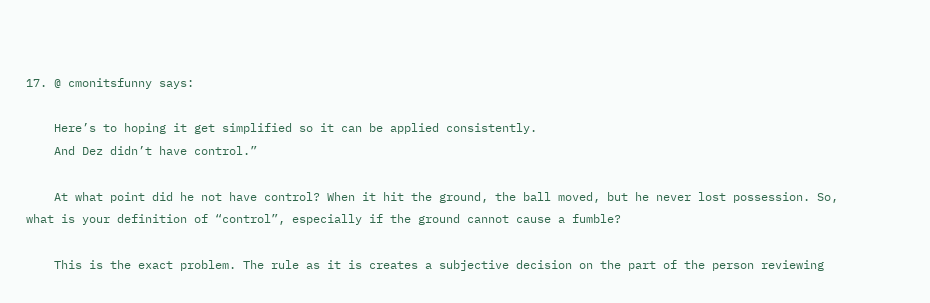17. @ cmonitsfunny says:

    Here’s to hoping it get simplified so it can be applied consistently.
    And Dez didn’t have control.”

    At what point did he not have control? When it hit the ground, the ball moved, but he never lost possession. So, what is your definition of “control”, especially if the ground cannot cause a fumble?

    This is the exact problem. The rule as it is creates a subjective decision on the part of the person reviewing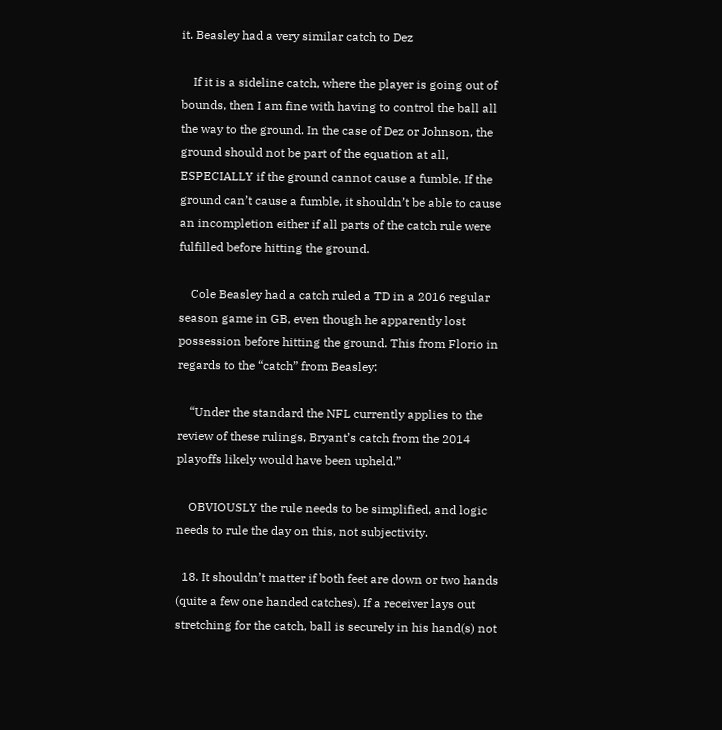it. Beasley had a very similar catch to Dez

    If it is a sideline catch, where the player is going out of bounds, then I am fine with having to control the ball all the way to the ground. In the case of Dez or Johnson, the ground should not be part of the equation at all, ESPECIALLY if the ground cannot cause a fumble. If the ground can’t cause a fumble, it shouldn’t be able to cause an incompletion either if all parts of the catch rule were fulfilled before hitting the ground.

    Cole Beasley had a catch ruled a TD in a 2016 regular season game in GB, even though he apparently lost possession before hitting the ground. This from Florio in regards to the “catch” from Beasley:

    “Under the standard the NFL currently applies to the review of these rulings, Bryant’s catch from the 2014 playoffs likely would have been upheld.”

    OBVIOUSLY the rule needs to be simplified, and logic needs to rule the day on this, not subjectivity.

  18. It shouldn’t matter if both feet are down or two hands (quite a few one handed catches). If a receiver lays out stretching for the catch, ball is securely in his hand(s) not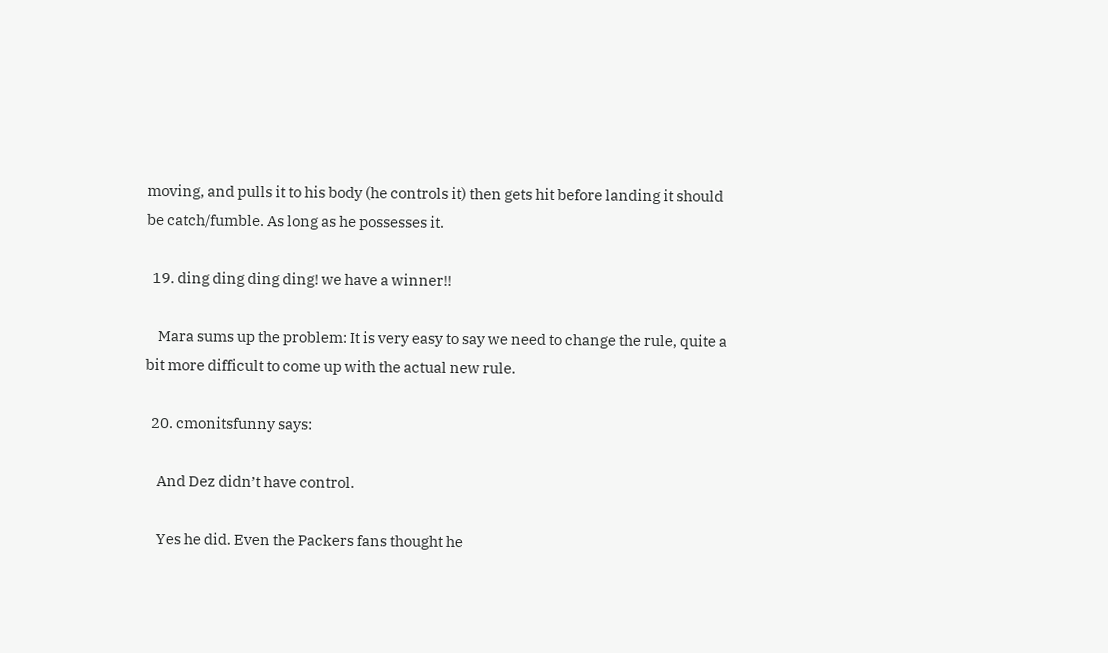moving, and pulls it to his body (he controls it) then gets hit before landing it should be catch/fumble. As long as he possesses it.

  19. ding ding ding ding! we have a winner!!

    Mara sums up the problem: It is very easy to say we need to change the rule, quite a bit more difficult to come up with the actual new rule.

  20. cmonitsfunny says:

    And Dez didn’t have control.

    Yes he did. Even the Packers fans thought he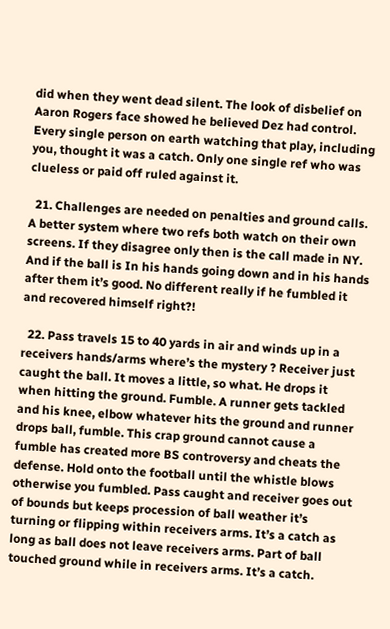did when they went dead silent. The look of disbelief on Aaron Rogers face showed he believed Dez had control. Every single person on earth watching that play, including you, thought it was a catch. Only one single ref who was clueless or paid off ruled against it.

  21. Challenges are needed on penalties and ground calls. A better system where two refs both watch on their own screens. If they disagree only then is the call made in NY. And if the ball is In his hands going down and in his hands after them it’s good. No different really if he fumbled it and recovered himself right?!

  22. Pass travels 15 to 40 yards in air and winds up in a receivers hands/arms where’s the mystery ? Receiver just caught the ball. It moves a little, so what. He drops it when hitting the ground. Fumble. A runner gets tackled and his knee, elbow whatever hits the ground and runner drops ball, fumble. This crap ground cannot cause a fumble has created more BS controversy and cheats the defense. Hold onto the football until the whistle blows otherwise you fumbled. Pass caught and receiver goes out of bounds but keeps procession of ball weather it’s turning or flipping within receivers arms. It’s a catch as long as ball does not leave receivers arms. Part of ball touched ground while in receivers arms. It’s a catch.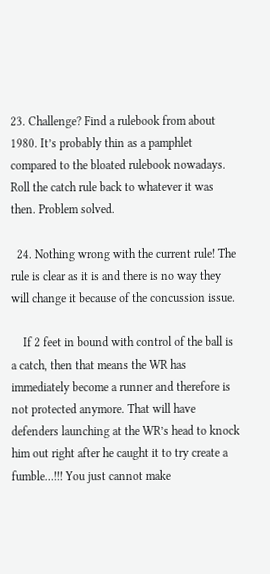23. Challenge? Find a rulebook from about 1980. It’s probably thin as a pamphlet compared to the bloated rulebook nowadays. Roll the catch rule back to whatever it was then. Problem solved.

  24. Nothing wrong with the current rule! The rule is clear as it is and there is no way they will change it because of the concussion issue.

    If 2 feet in bound with control of the ball is a catch, then that means the WR has immediately become a runner and therefore is not protected anymore. That will have defenders launching at the WR’s head to knock him out right after he caught it to try create a fumble…!!! You just cannot make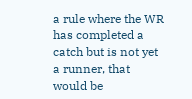a rule where the WR has completed a catch but is not yet a runner, that would be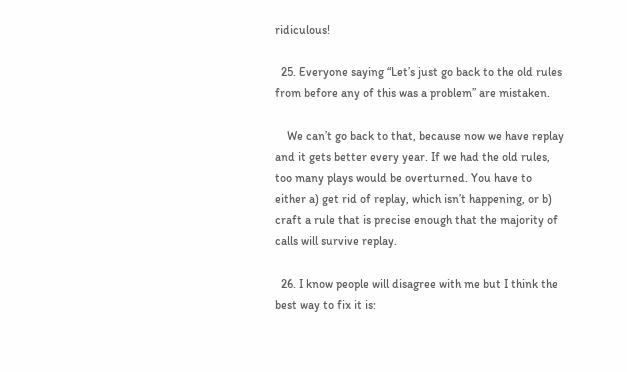ridiculous!

  25. Everyone saying “Let’s just go back to the old rules from before any of this was a problem” are mistaken.

    We can’t go back to that, because now we have replay and it gets better every year. If we had the old rules, too many plays would be overturned. You have to either a) get rid of replay, which isn’t happening, or b) craft a rule that is precise enough that the majority of calls will survive replay.

  26. I know people will disagree with me but I think the best way to fix it is: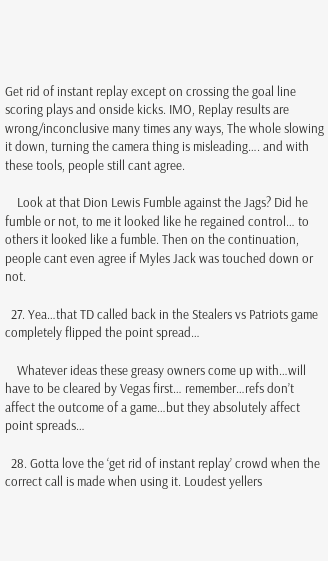Get rid of instant replay except on crossing the goal line scoring plays and onside kicks. IMO, Replay results are wrong/inconclusive many times any ways, The whole slowing it down, turning the camera thing is misleading…. and with these tools, people still cant agree.

    Look at that Dion Lewis Fumble against the Jags? Did he fumble or not, to me it looked like he regained control… to others it looked like a fumble. Then on the continuation, people cant even agree if Myles Jack was touched down or not.

  27. Yea…that TD called back in the Stealers vs Patriots game completely flipped the point spread…

    Whatever ideas these greasy owners come up with…will have to be cleared by Vegas first… remember…refs don’t affect the outcome of a game…but they absolutely affect point spreads…

  28. Gotta love the ‘get rid of instant replay’ crowd when the correct call is made when using it. Loudest yellers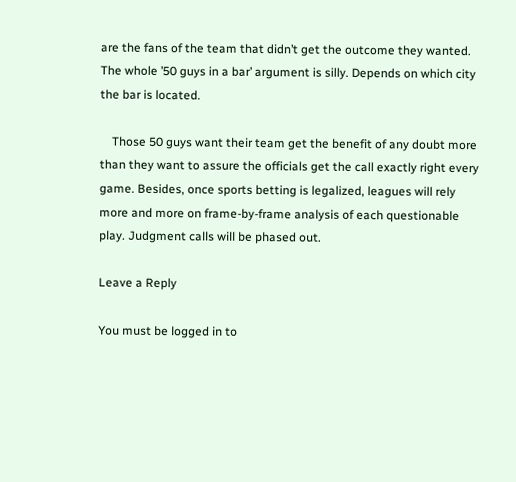are the fans of the team that didn’t get the outcome they wanted. The whole ’50 guys in a bar’ argument is silly. Depends on which city the bar is located.

    Those 50 guys want their team get the benefit of any doubt more than they want to assure the officials get the call exactly right every game. Besides, once sports betting is legalized, leagues will rely more and more on frame-by-frame analysis of each questionable play. Judgment calls will be phased out.

Leave a Reply

You must be logged in to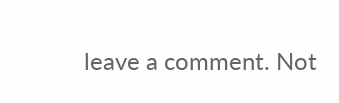leave a comment. Not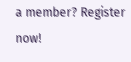a member? Register now!